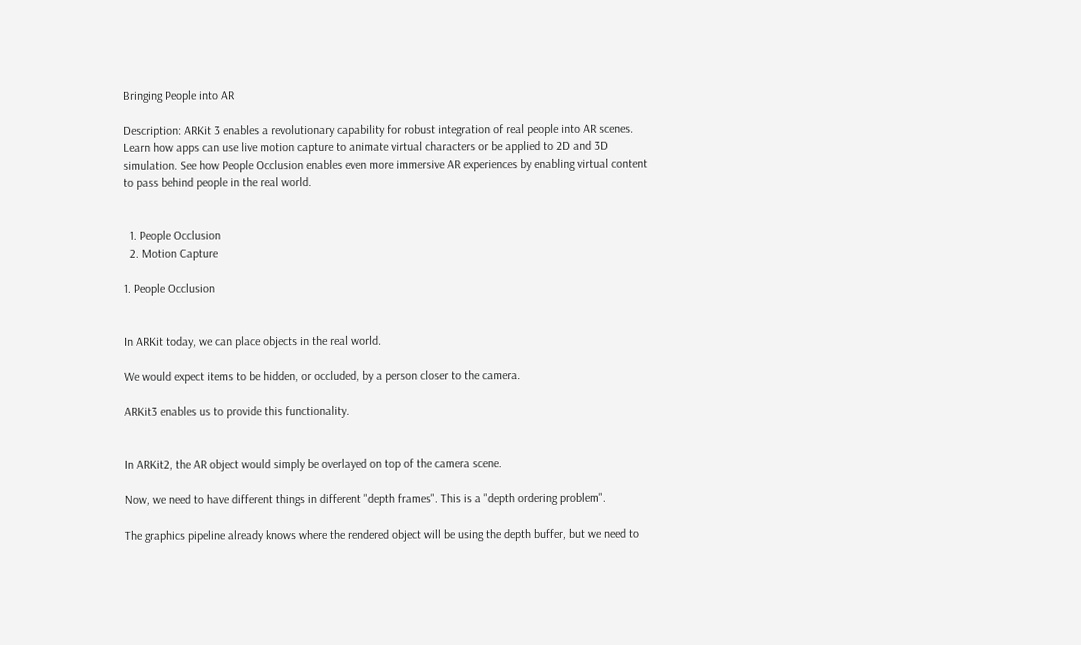Bringing People into AR

Description: ARKit 3 enables a revolutionary capability for robust integration of real people into AR scenes. Learn how apps can use live motion capture to animate virtual characters or be applied to 2D and 3D simulation. See how People Occlusion enables even more immersive AR experiences by enabling virtual content to pass behind people in the real world.


  1. People Occlusion
  2. Motion Capture

1. People Occlusion


In ARKit today, we can place objects in the real world.

We would expect items to be hidden, or occluded, by a person closer to the camera.

ARKit3 enables us to provide this functionality.


In ARKit2, the AR object would simply be overlayed on top of the camera scene.

Now, we need to have different things in different "depth frames". This is a "depth ordering problem".

The graphics pipeline already knows where the rendered object will be using the depth buffer, but we need to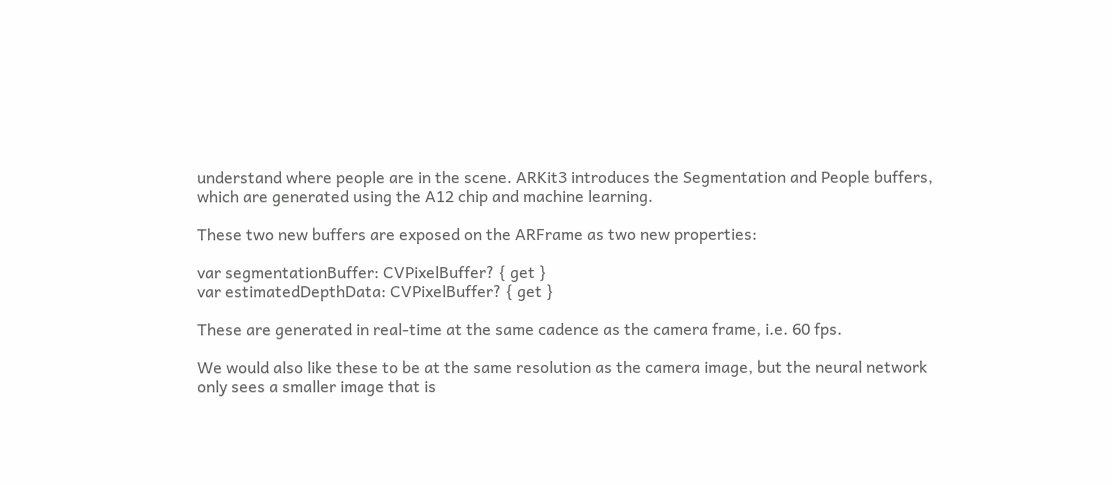understand where people are in the scene. ARKit3 introduces the Segmentation and People buffers, which are generated using the A12 chip and machine learning.

These two new buffers are exposed on the ARFrame as two new properties:

var segmentationBuffer: CVPixelBuffer? { get }
var estimatedDepthData: CVPixelBuffer? { get }

These are generated in real-time at the same cadence as the camera frame, i.e. 60 fps.

We would also like these to be at the same resolution as the camera image, but the neural network only sees a smaller image that is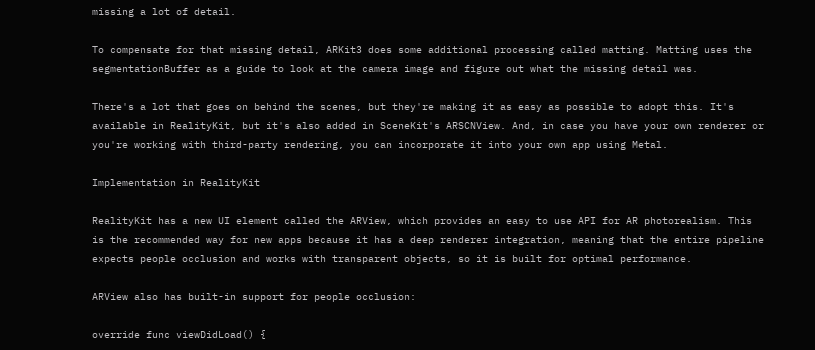missing a lot of detail.

To compensate for that missing detail, ARKit3 does some additional processing called matting. Matting uses the segmentationBuffer as a guide to look at the camera image and figure out what the missing detail was.

There's a lot that goes on behind the scenes, but they're making it as easy as possible to adopt this. It's available in RealityKit, but it's also added in SceneKit's ARSCNView. And, in case you have your own renderer or you're working with third-party rendering, you can incorporate it into your own app using Metal.

Implementation in RealityKit

RealityKit has a new UI element called the ARView, which provides an easy to use API for AR photorealism. This is the recommended way for new apps because it has a deep renderer integration, meaning that the entire pipeline expects people occlusion and works with transparent objects, so it is built for optimal performance.

ARView also has built-in support for people occlusion:

override func viewDidLoad() {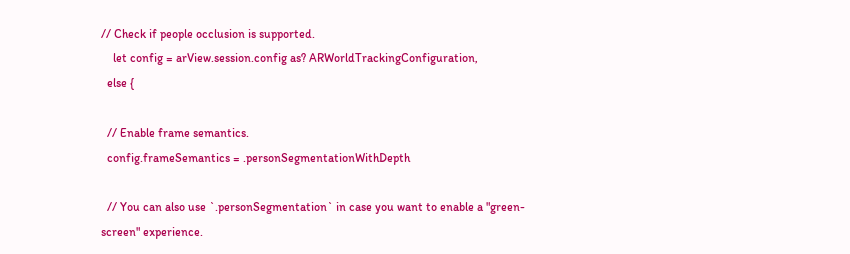// Check if people occlusion is supported.
    let config = arView.session.config as? ARWorldTrackingConfiguration,
  else {

  // Enable frame semantics.
  config.frameSemantics = .personSegmentationWithDepth

  // You can also use `.personSegmentation` in case you want to enable a "green-screen" experience.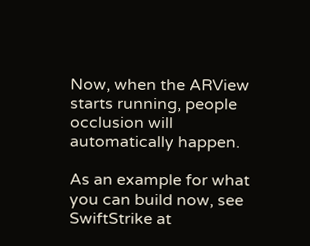Now, when the ARView starts running, people occlusion will automatically happen.

As an example for what you can build now, see SwiftStrike at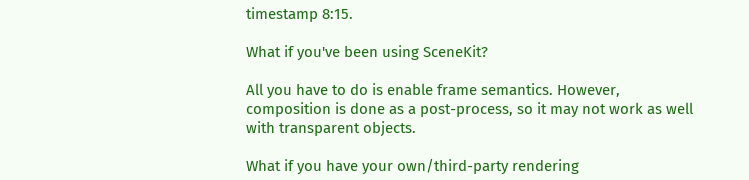timestamp 8:15.

What if you've been using SceneKit?

All you have to do is enable frame semantics. However, composition is done as a post-process, so it may not work as well with transparent objects.

What if you have your own/third-party rendering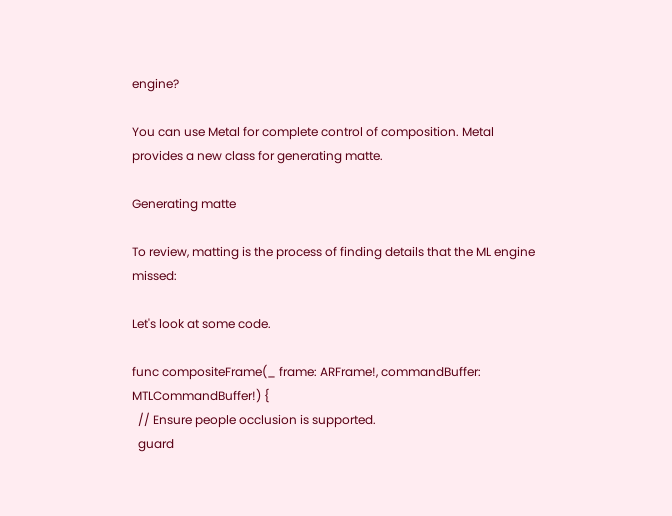engine?

You can use Metal for complete control of composition. Metal provides a new class for generating matte.

Generating matte

To review, matting is the process of finding details that the ML engine missed:

Let's look at some code.

func compositeFrame(_ frame: ARFrame!, commandBuffer: MTLCommandBuffer!) {
  // Ensure people occlusion is supported.
  guard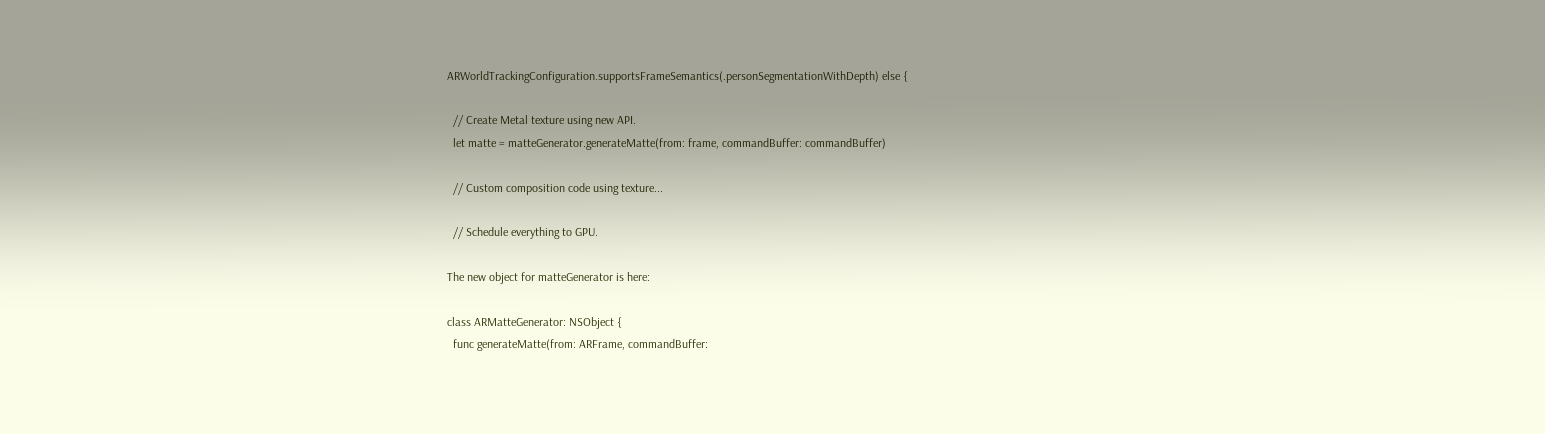ARWorldTrackingConfiguration.supportsFrameSemantics(.personSegmentationWithDepth) else {

  // Create Metal texture using new API.
  let matte = matteGenerator.generateMatte(from: frame, commandBuffer: commandBuffer)

  // Custom composition code using texture...

  // Schedule everything to GPU.

The new object for matteGenerator is here:

class ARMatteGenerator: NSObject {
  func generateMatte(from: ARFrame, commandBuffer: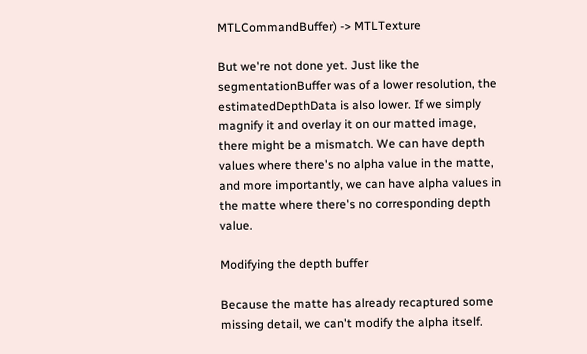MTLCommandBuffer) -> MTLTexture

But we're not done yet. Just like the segmentationBuffer was of a lower resolution, the estimatedDepthData is also lower. If we simply magnify it and overlay it on our matted image, there might be a mismatch. We can have depth values where there's no alpha value in the matte, and more importantly, we can have alpha values in the matte where there's no corresponding depth value.

Modifying the depth buffer

Because the matte has already recaptured some missing detail, we can't modify the alpha itself.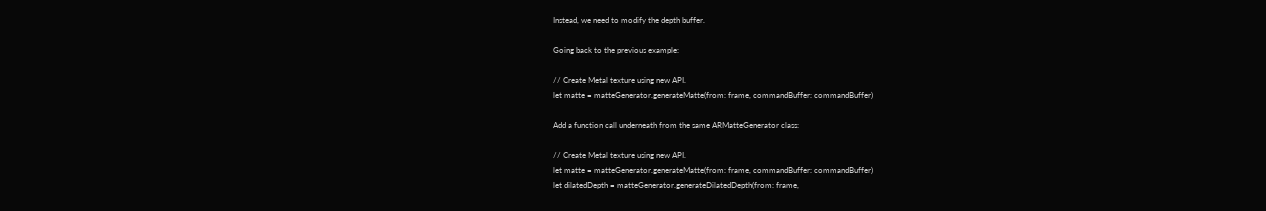Instead, we need to modify the depth buffer.

Going back to the previous example:

// Create Metal texture using new API.
let matte = matteGenerator.generateMatte(from: frame, commandBuffer: commandBuffer)

Add a function call underneath from the same ARMatteGenerator class:

// Create Metal texture using new API.
let matte = matteGenerator.generateMatte(from: frame, commandBuffer: commandBuffer)
let dilatedDepth = matteGenerator.generateDilatedDepth(from: frame,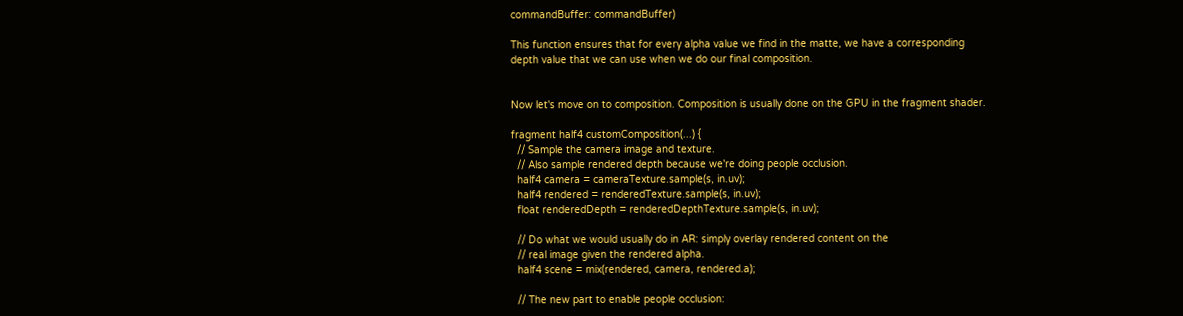commandBuffer: commandBuffer)

This function ensures that for every alpha value we find in the matte, we have a corresponding depth value that we can use when we do our final composition.


Now let's move on to composition. Composition is usually done on the GPU in the fragment shader.

fragment half4 customComposition(...) {
  // Sample the camera image and texture.
  // Also sample rendered depth because we're doing people occlusion.
  half4 camera = cameraTexture.sample(s, in.uv);
  half4 rendered = renderedTexture.sample(s, in.uv);
  float renderedDepth = renderedDepthTexture.sample(s, in.uv);

  // Do what we would usually do in AR: simply overlay rendered content on the
  // real image given the rendered alpha.
  half4 scene = mix(rendered, camera, rendered.a);

  // The new part to enable people occlusion: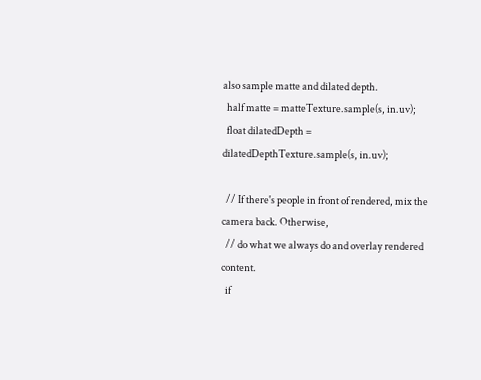also sample matte and dilated depth.
  half matte = matteTexture.sample(s, in.uv);
  float dilatedDepth = dilatedDepthTexture.sample(s, in.uv);

  // If there's people in front of rendered, mix the camera back. Otherwise,
  // do what we always do and overlay rendered content.
  if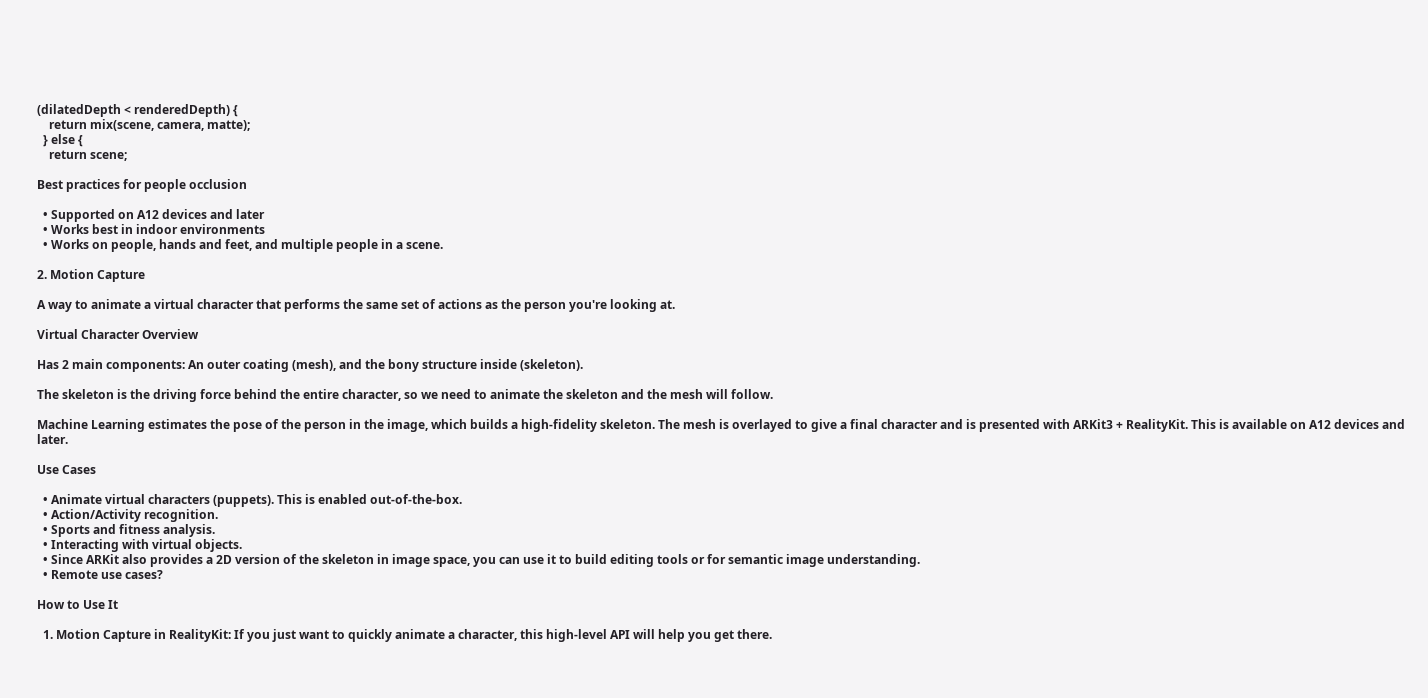(dilatedDepth < renderedDepth) {
    return mix(scene, camera, matte);
  } else {
    return scene;

Best practices for people occlusion

  • Supported on A12 devices and later
  • Works best in indoor environments
  • Works on people, hands and feet, and multiple people in a scene.

2. Motion Capture

A way to animate a virtual character that performs the same set of actions as the person you're looking at.

Virtual Character Overview

Has 2 main components: An outer coating (mesh), and the bony structure inside (skeleton).

The skeleton is the driving force behind the entire character, so we need to animate the skeleton and the mesh will follow.

Machine Learning estimates the pose of the person in the image, which builds a high-fidelity skeleton. The mesh is overlayed to give a final character and is presented with ARKit3 + RealityKit. This is available on A12 devices and later.

Use Cases

  • Animate virtual characters (puppets). This is enabled out-of-the-box.
  • Action/Activity recognition.
  • Sports and fitness analysis.
  • Interacting with virtual objects.
  • Since ARKit also provides a 2D version of the skeleton in image space, you can use it to build editing tools or for semantic image understanding.
  • Remote use cases?

How to Use It

  1. Motion Capture in RealityKit: If you just want to quickly animate a character, this high-level API will help you get there.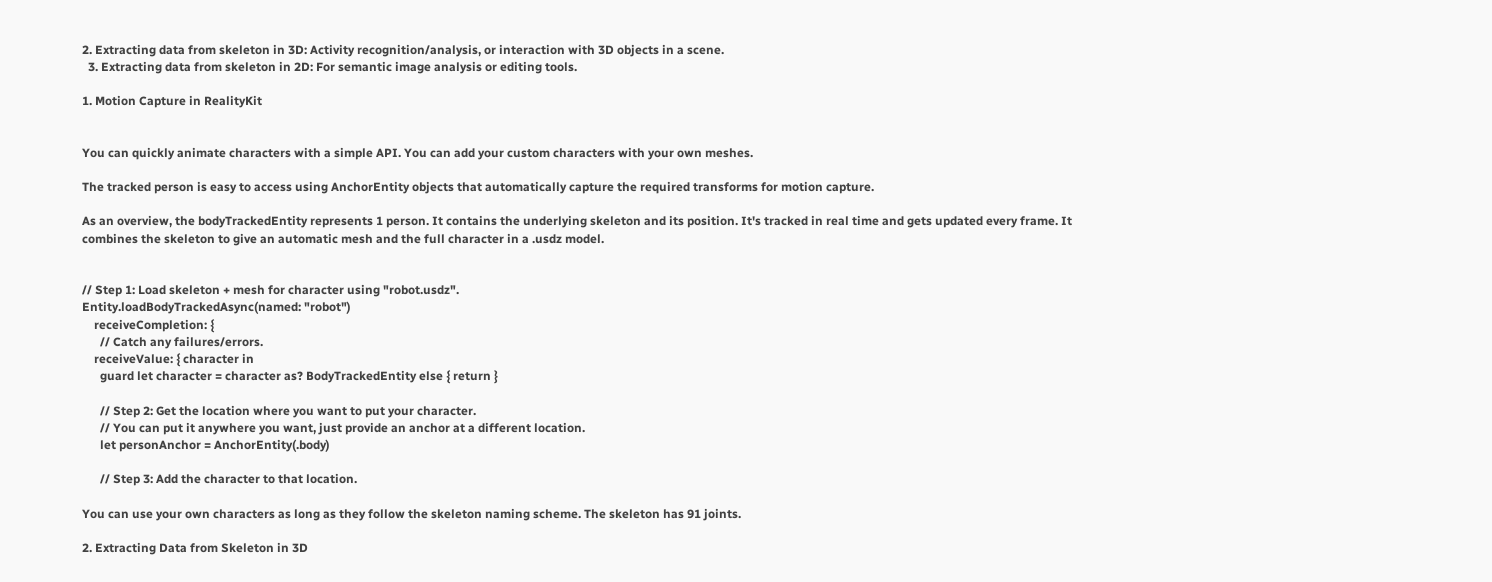2. Extracting data from skeleton in 3D: Activity recognition/analysis, or interaction with 3D objects in a scene.
  3. Extracting data from skeleton in 2D: For semantic image analysis or editing tools.

1. Motion Capture in RealityKit


You can quickly animate characters with a simple API. You can add your custom characters with your own meshes.

The tracked person is easy to access using AnchorEntity objects that automatically capture the required transforms for motion capture.

As an overview, the bodyTrackedEntity represents 1 person. It contains the underlying skeleton and its position. It's tracked in real time and gets updated every frame. It combines the skeleton to give an automatic mesh and the full character in a .usdz model.


// Step 1: Load skeleton + mesh for character using "robot.usdz".
Entity.loadBodyTrackedAsync(named: "robot")
    receiveCompletion: {
      // Catch any failures/errors.
    receiveValue: { character in
      guard let character = character as? BodyTrackedEntity else { return }

      // Step 2: Get the location where you want to put your character.
      // You can put it anywhere you want, just provide an anchor at a different location.
      let personAnchor = AnchorEntity(.body)

      // Step 3: Add the character to that location.

You can use your own characters as long as they follow the skeleton naming scheme. The skeleton has 91 joints.

2. Extracting Data from Skeleton in 3D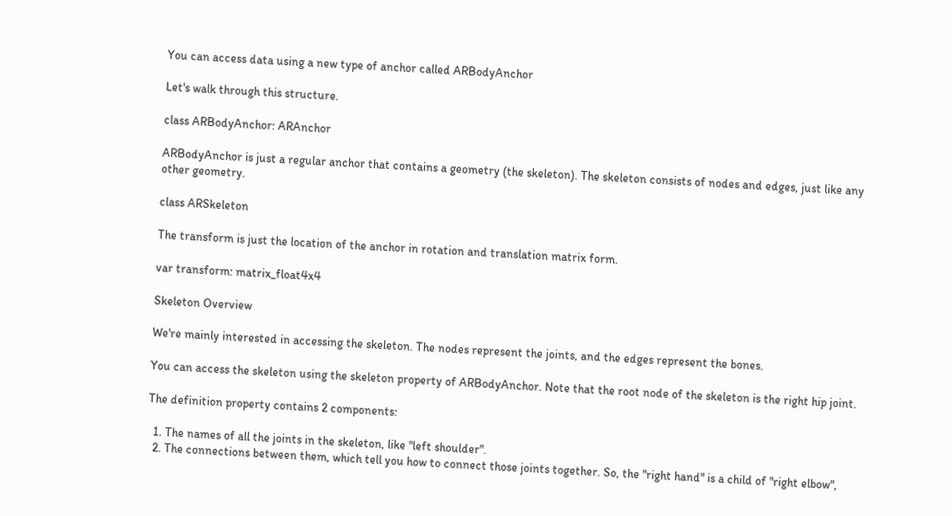You can access data using a new type of anchor called ARBodyAnchor

Let's walk through this structure.

class ARBodyAnchor: ARAnchor

ARBodyAnchor is just a regular anchor that contains a geometry (the skeleton). The skeleton consists of nodes and edges, just like any other geometry.

class ARSkeleton

The transform is just the location of the anchor in rotation and translation matrix form.

var transform: matrix_float4x4

Skeleton Overview

We're mainly interested in accessing the skeleton. The nodes represent the joints, and the edges represent the bones.

You can access the skeleton using the skeleton property of ARBodyAnchor. Note that the root node of the skeleton is the right hip joint.

The definition property contains 2 components:

  1. The names of all the joints in the skeleton, like "left shoulder".
  2. The connections between them, which tell you how to connect those joints together. So, the "right hand" is a child of "right elbow",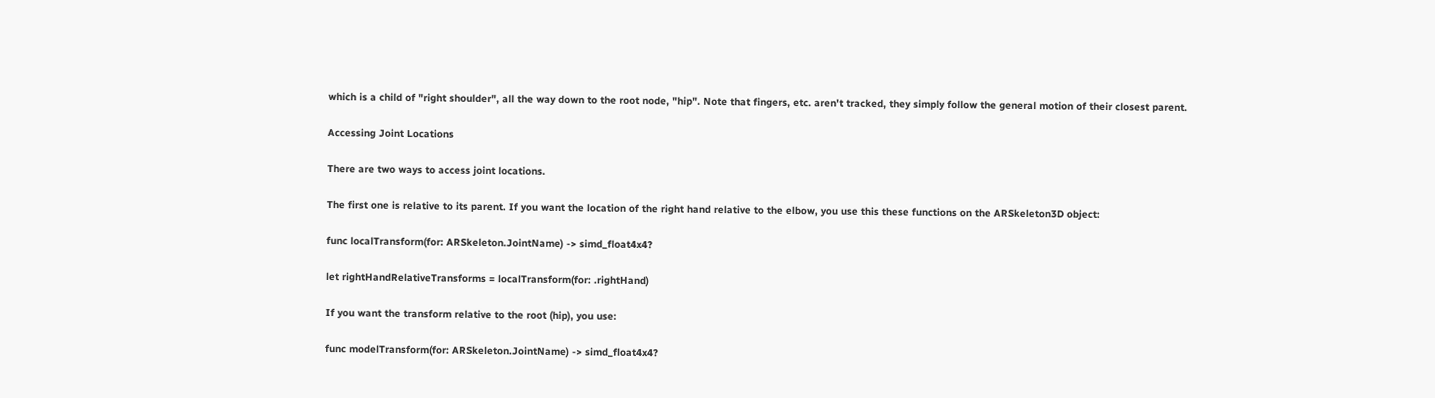which is a child of "right shoulder", all the way down to the root node, "hip". Note that fingers, etc. aren't tracked, they simply follow the general motion of their closest parent.

Accessing Joint Locations

There are two ways to access joint locations.

The first one is relative to its parent. If you want the location of the right hand relative to the elbow, you use this these functions on the ARSkeleton3D object:

func localTransform(for: ARSkeleton.JointName) -> simd_float4x4?

let rightHandRelativeTransforms = localTransform(for: .rightHand)

If you want the transform relative to the root (hip), you use:

func modelTransform(for: ARSkeleton.JointName) -> simd_float4x4?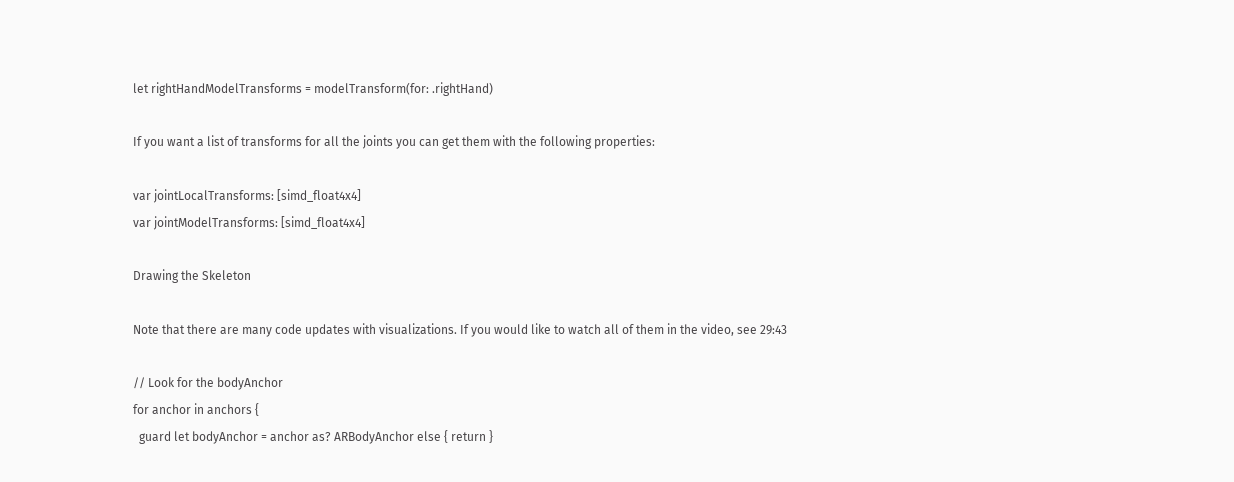let rightHandModelTransforms = modelTransform(for: .rightHand)

If you want a list of transforms for all the joints you can get them with the following properties:

var jointLocalTransforms: [simd_float4x4]
var jointModelTransforms: [simd_float4x4]

Drawing the Skeleton

Note that there are many code updates with visualizations. If you would like to watch all of them in the video, see 29:43

// Look for the bodyAnchor
for anchor in anchors {
  guard let bodyAnchor = anchor as? ARBodyAnchor else { return }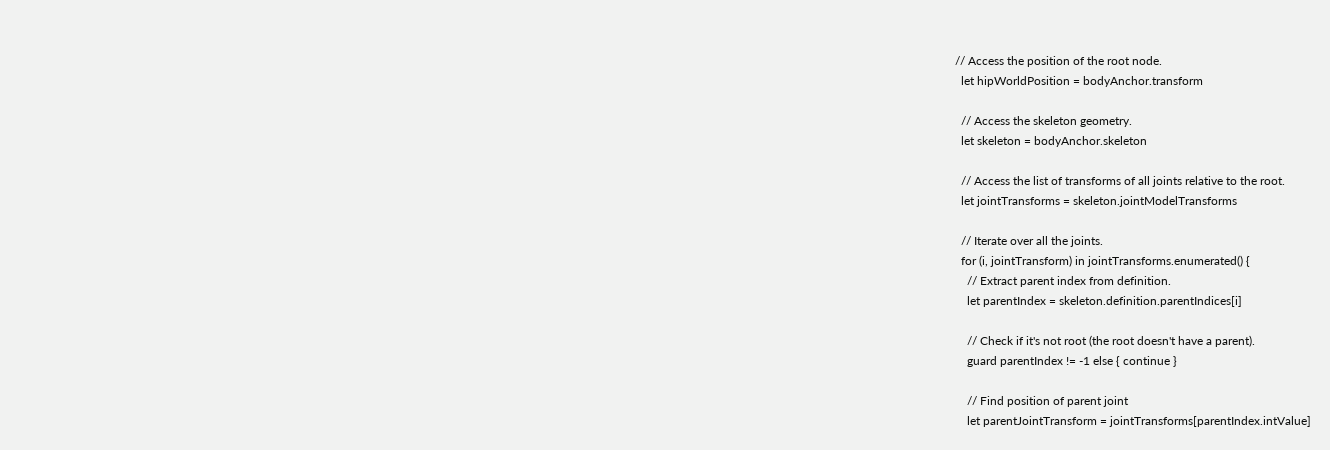// Access the position of the root node.
  let hipWorldPosition = bodyAnchor.transform

  // Access the skeleton geometry.
  let skeleton = bodyAnchor.skeleton

  // Access the list of transforms of all joints relative to the root.
  let jointTransforms = skeleton.jointModelTransforms

  // Iterate over all the joints.
  for (i, jointTransform) in jointTransforms.enumerated() {
    // Extract parent index from definition.
    let parentIndex = skeleton.definition.parentIndices[i]

    // Check if it's not root (the root doesn't have a parent).
    guard parentIndex != -1 else { continue }

    // Find position of parent joint
    let parentJointTransform = jointTransforms[parentIndex.intValue]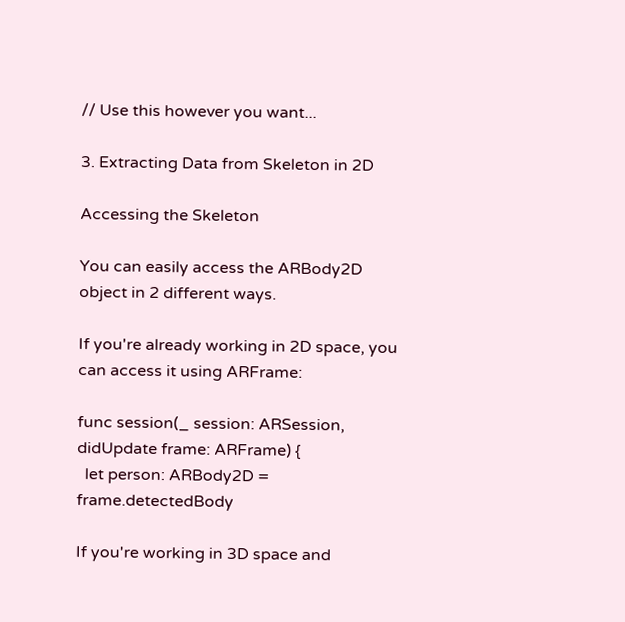// Use this however you want...

3. Extracting Data from Skeleton in 2D

Accessing the Skeleton

You can easily access the ARBody2D object in 2 different ways.

If you're already working in 2D space, you can access it using ARFrame:

func session(_ session: ARSession, didUpdate frame: ARFrame) {
  let person: ARBody2D = frame.detectedBody

If you're working in 3D space and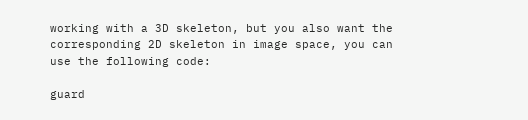working with a 3D skeleton, but you also want the corresponding 2D skeleton in image space, you can use the following code:

guard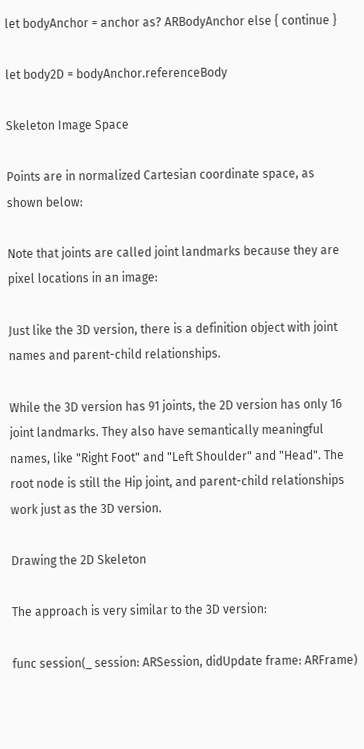let bodyAnchor = anchor as? ARBodyAnchor else { continue }

let body2D = bodyAnchor.referenceBody

Skeleton Image Space

Points are in normalized Cartesian coordinate space, as shown below:

Note that joints are called joint landmarks because they are pixel locations in an image:

Just like the 3D version, there is a definition object with joint names and parent-child relationships.

While the 3D version has 91 joints, the 2D version has only 16 joint landmarks. They also have semantically meaningful names, like "Right Foot" and "Left Shoulder" and "Head". The root node is still the Hip joint, and parent-child relationships work just as the 3D version.

Drawing the 2D Skeleton

The approach is very similar to the 3D version:

func session(_ session: ARSession, didUpdate frame: ARFrame)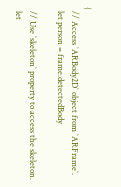{
  // Access `ARBody2D` object from `ARFrame`.
  let person = frame.detectedBody

  // Use `skeleton` property to access the skeleton.
  let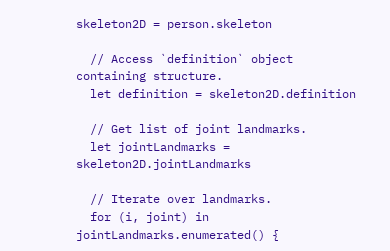skeleton2D = person.skeleton

  // Access `definition` object containing structure.
  let definition = skeleton2D.definition

  // Get list of joint landmarks.
  let jointLandmarks = skeleton2D.jointLandmarks

  // Iterate over landmarks.
  for (i, joint) in jointLandmarks.enumerated() {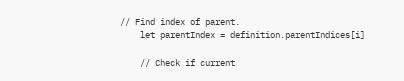// Find index of parent.
    let parentIndex = definition.parentIndices[i]

    // Check if current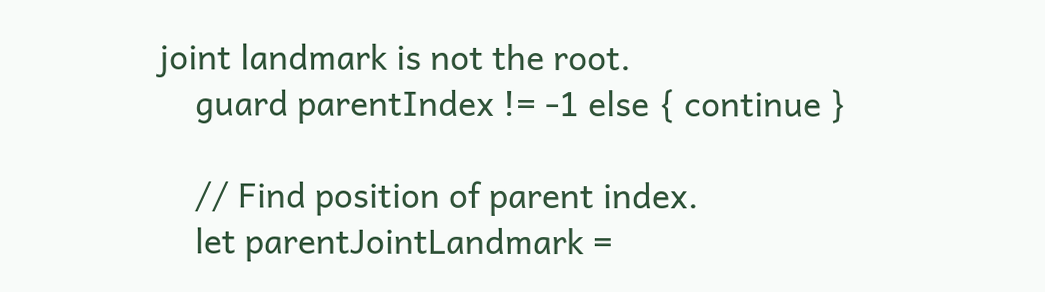joint landmark is not the root.
    guard parentIndex != -1 else { continue }

    // Find position of parent index.
    let parentJointLandmark =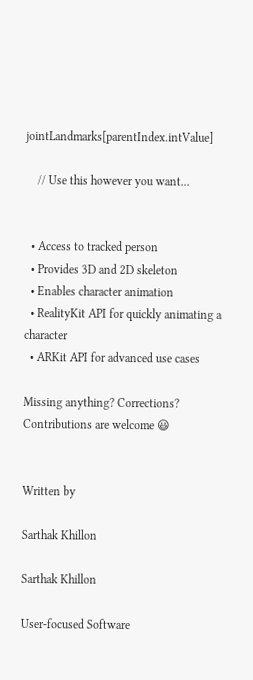jointLandmarks[parentIndex.intValue]

    // Use this however you want...


  • Access to tracked person
  • Provides 3D and 2D skeleton
  • Enables character animation
  • RealityKit API for quickly animating a character
  • ARKit API for advanced use cases

Missing anything? Corrections? Contributions are welcome 😃


Written by

Sarthak Khillon

Sarthak Khillon

User-focused Software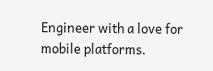Engineer with a love for mobile platforms.